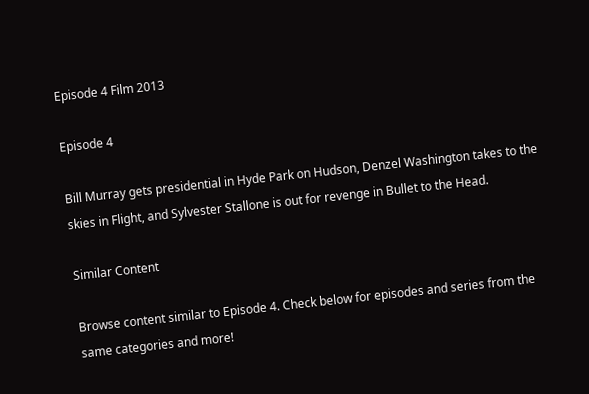Episode 4 Film 2013

Episode 4

Bill Murray gets presidential in Hyde Park on Hudson, Denzel Washington takes to the skies in Flight, and Sylvester Stallone is out for revenge in Bullet to the Head.

Similar Content

Browse content similar to Episode 4. Check below for episodes and series from the same categories and more!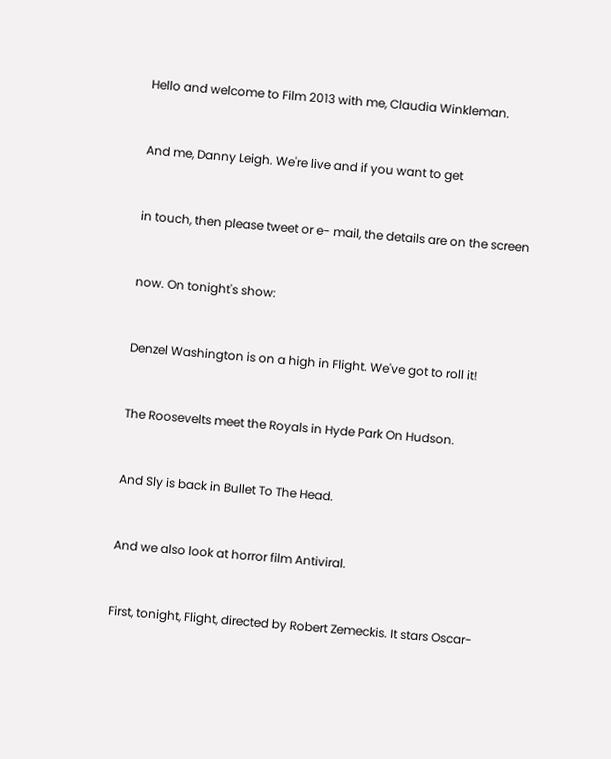Hello and welcome to Film 2013 with me, Claudia Winkleman.


And me, Danny Leigh. We're live and if you want to get


in touch, then please tweet or e- mail, the details are on the screen


now. On tonight's show:


Denzel Washington is on a high in Flight. We've got to roll it!


The Roosevelts meet the Royals in Hyde Park On Hudson.


And Sly is back in Bullet To The Head.


And we also look at horror film Antiviral.


First, tonight, Flight, directed by Robert Zemeckis. It stars Oscar-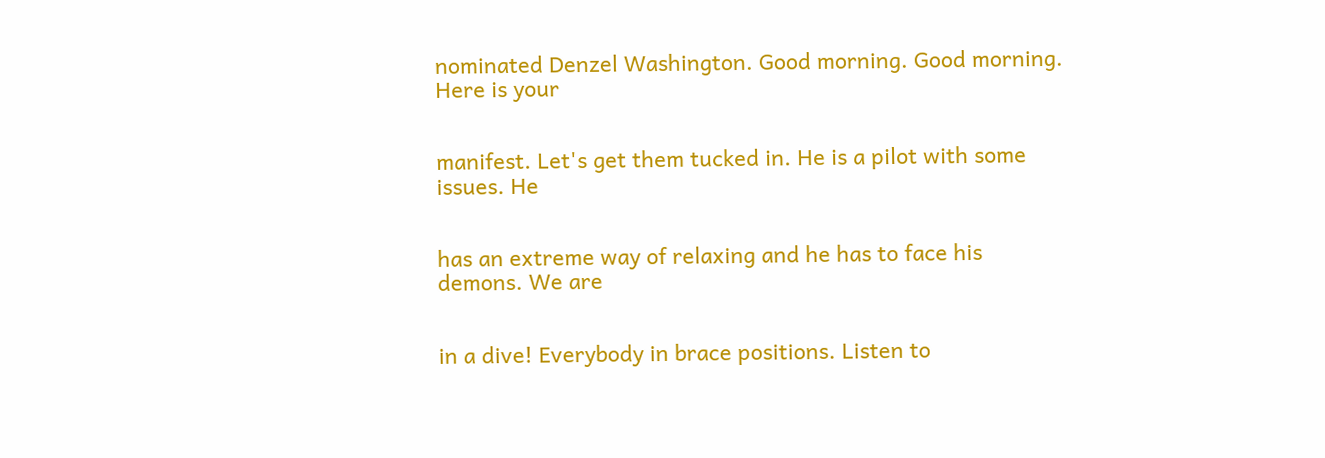nominated Denzel Washington. Good morning. Good morning. Here is your


manifest. Let's get them tucked in. He is a pilot with some issues. He


has an extreme way of relaxing and he has to face his demons. We are


in a dive! Everybody in brace positions. Listen to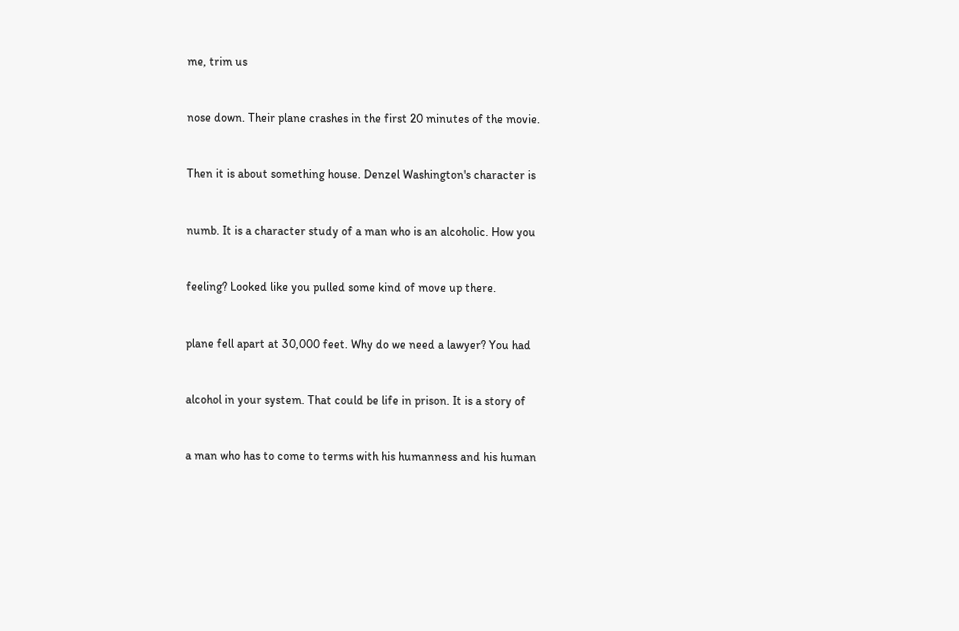me, trim us


nose down. Their plane crashes in the first 20 minutes of the movie.


Then it is about something house. Denzel Washington's character is


numb. It is a character study of a man who is an alcoholic. How you


feeling? Looked like you pulled some kind of move up there.


plane fell apart at 30,000 feet. Why do we need a lawyer? You had


alcohol in your system. That could be life in prison. It is a story of


a man who has to come to terms with his humanness and his human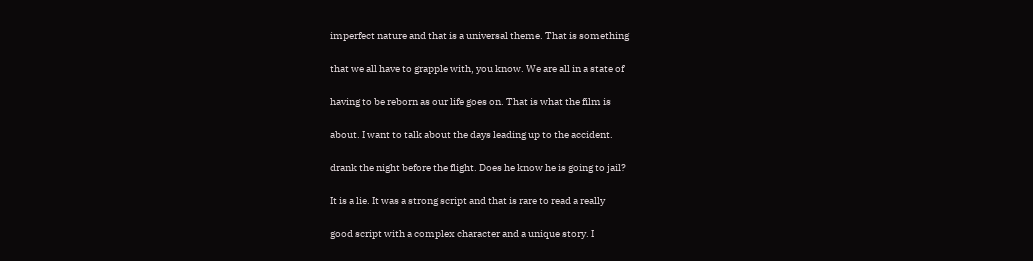imperfect nature and that is a universal theme. That is something


that we all have to grapple with, you know. We are all in a state of


having to be reborn as our life goes on. That is what the film is


about. I want to talk about the days leading up to the accident.


drank the night before the flight. Does he know he is going to jail?


It is a lie. It was a strong script and that is rare to read a really


good script with a complex character and a unique story. I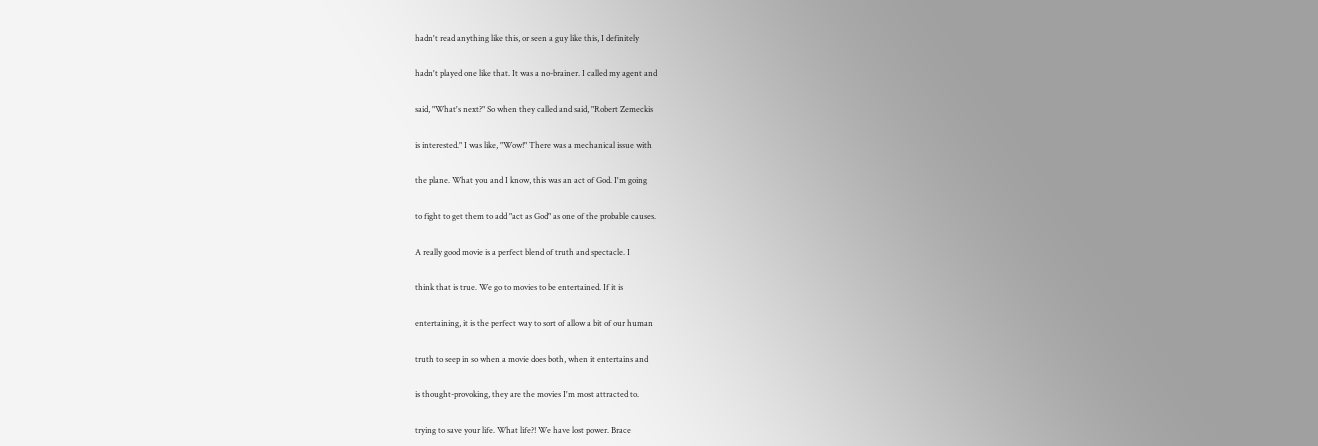hadn't read anything like this, or seen a guy like this, I definitely


hadn't played one like that. It was a no-brainer. I called my agent and


said, "What's next?" So when they called and said, "Robert Zemeckis


is interested." I was like, "Wow!" There was a mechanical issue with


the plane. What you and I know, this was an act of God. I'm going


to fight to get them to add "act as God" as one of the probable causes.


A really good movie is a perfect blend of truth and spectacle. I


think that is true. We go to movies to be entertained. If it is


entertaining, it is the perfect way to sort of allow a bit of our human


truth to seep in so when a movie does both, when it entertains and


is thought-provoking, they are the movies I'm most attracted to.


trying to save your life. What life?! We have lost power. Brace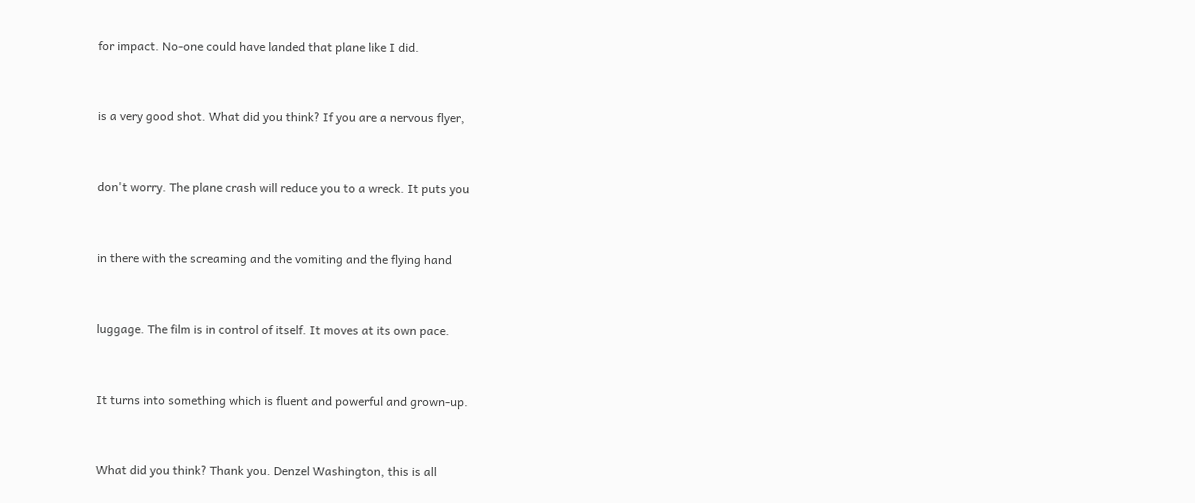for impact. No-one could have landed that plane like I did.


is a very good shot. What did you think? If you are a nervous flyer,


don't worry. The plane crash will reduce you to a wreck. It puts you


in there with the screaming and the vomiting and the flying hand


luggage. The film is in control of itself. It moves at its own pace.


It turns into something which is fluent and powerful and grown-up.


What did you think? Thank you. Denzel Washington, this is all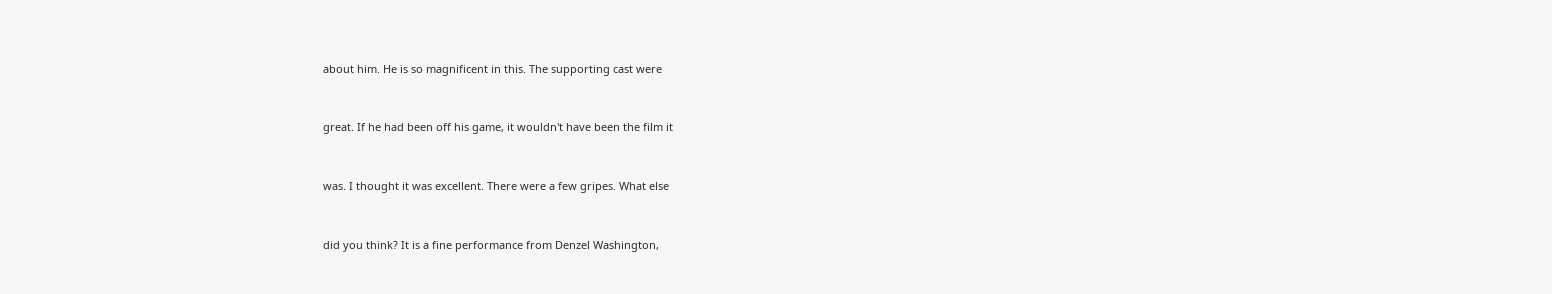about him. He is so magnificent in this. The supporting cast were


great. If he had been off his game, it wouldn't have been the film it


was. I thought it was excellent. There were a few gripes. What else


did you think? It is a fine performance from Denzel Washington,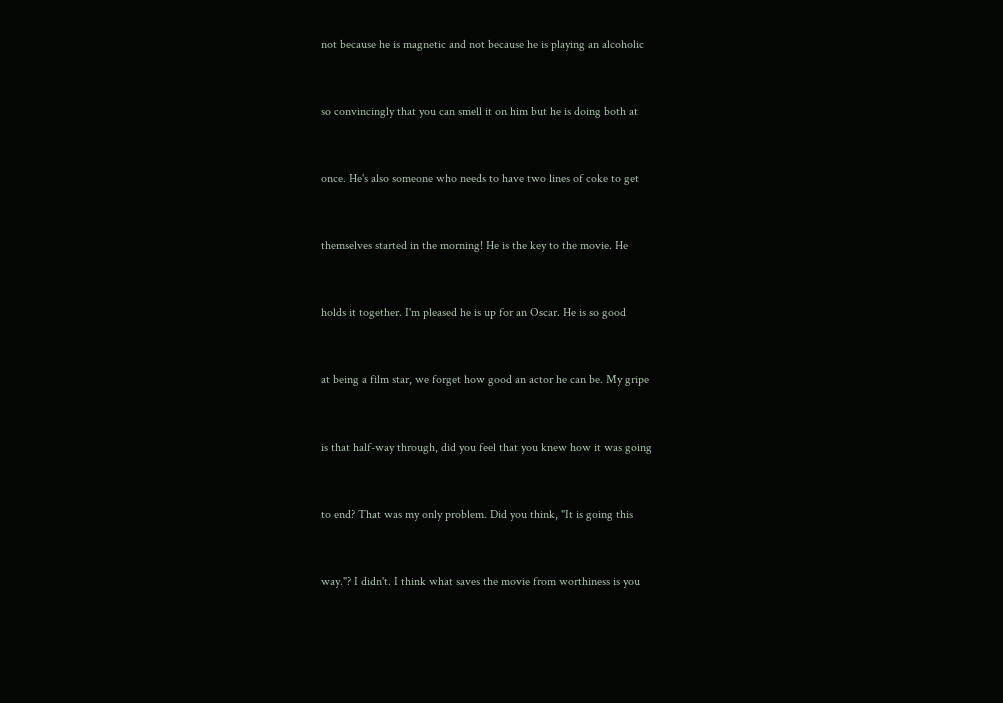not because he is magnetic and not because he is playing an alcoholic


so convincingly that you can smell it on him but he is doing both at


once. He's also someone who needs to have two lines of coke to get


themselves started in the morning! He is the key to the movie. He


holds it together. I'm pleased he is up for an Oscar. He is so good


at being a film star, we forget how good an actor he can be. My gripe


is that half-way through, did you feel that you knew how it was going


to end? That was my only problem. Did you think, "It is going this


way."? I didn't. I think what saves the movie from worthiness is you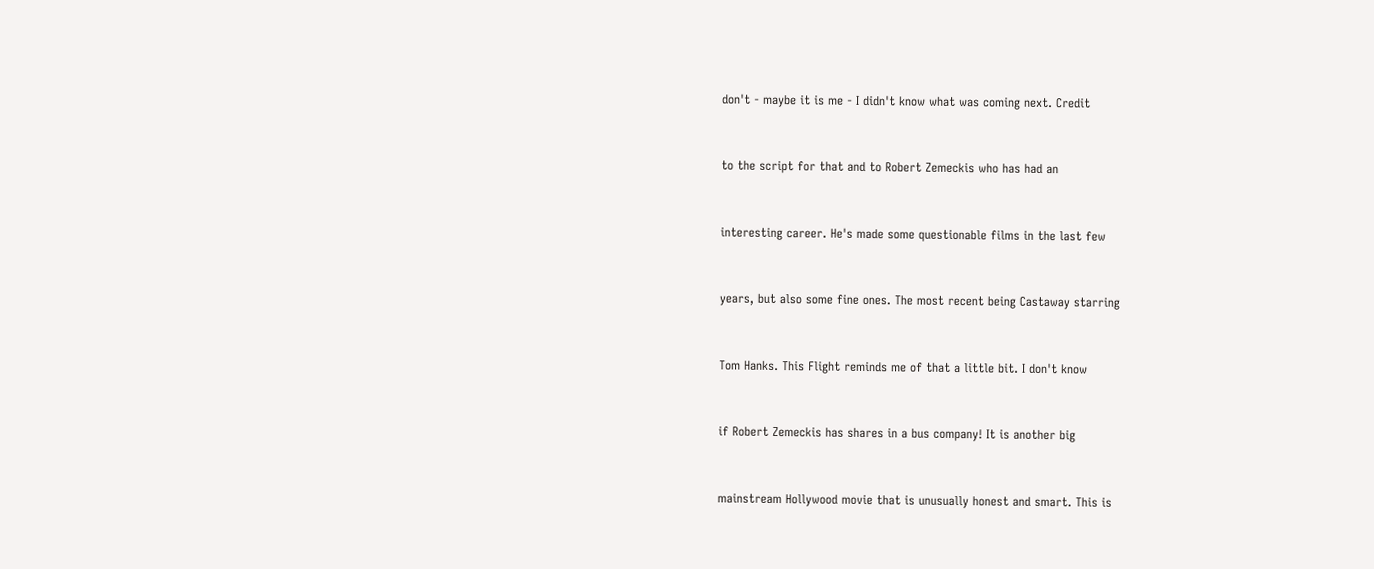don't - maybe it is me - I didn't know what was coming next. Credit


to the script for that and to Robert Zemeckis who has had an


interesting career. He's made some questionable films in the last few


years, but also some fine ones. The most recent being Castaway starring


Tom Hanks. This Flight reminds me of that a little bit. I don't know


if Robert Zemeckis has shares in a bus company! It is another big


mainstream Hollywood movie that is unusually honest and smart. This is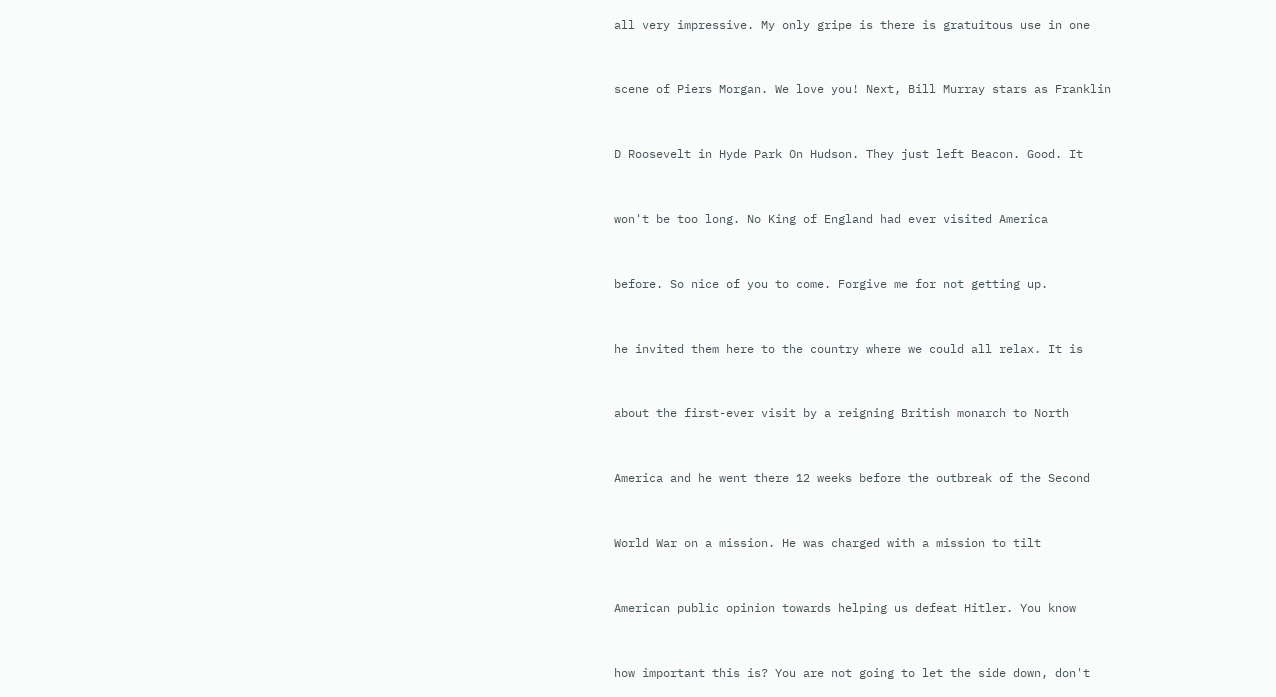all very impressive. My only gripe is there is gratuitous use in one


scene of Piers Morgan. We love you! Next, Bill Murray stars as Franklin


D Roosevelt in Hyde Park On Hudson. They just left Beacon. Good. It


won't be too long. No King of England had ever visited America


before. So nice of you to come. Forgive me for not getting up.


he invited them here to the country where we could all relax. It is


about the first-ever visit by a reigning British monarch to North


America and he went there 12 weeks before the outbreak of the Second


World War on a mission. He was charged with a mission to tilt


American public opinion towards helping us defeat Hitler. You know


how important this is? You are not going to let the side down, don't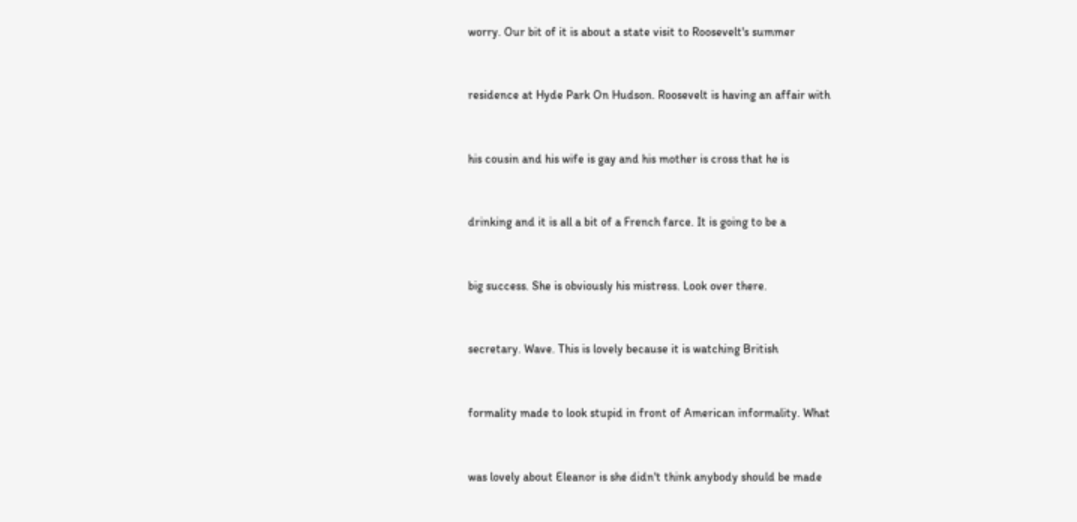worry. Our bit of it is about a state visit to Roosevelt's summer


residence at Hyde Park On Hudson. Roosevelt is having an affair with


his cousin and his wife is gay and his mother is cross that he is


drinking and it is all a bit of a French farce. It is going to be a


big success. She is obviously his mistress. Look over there.


secretary. Wave. This is lovely because it is watching British


formality made to look stupid in front of American informality. What


was lovely about Eleanor is she didn't think anybody should be made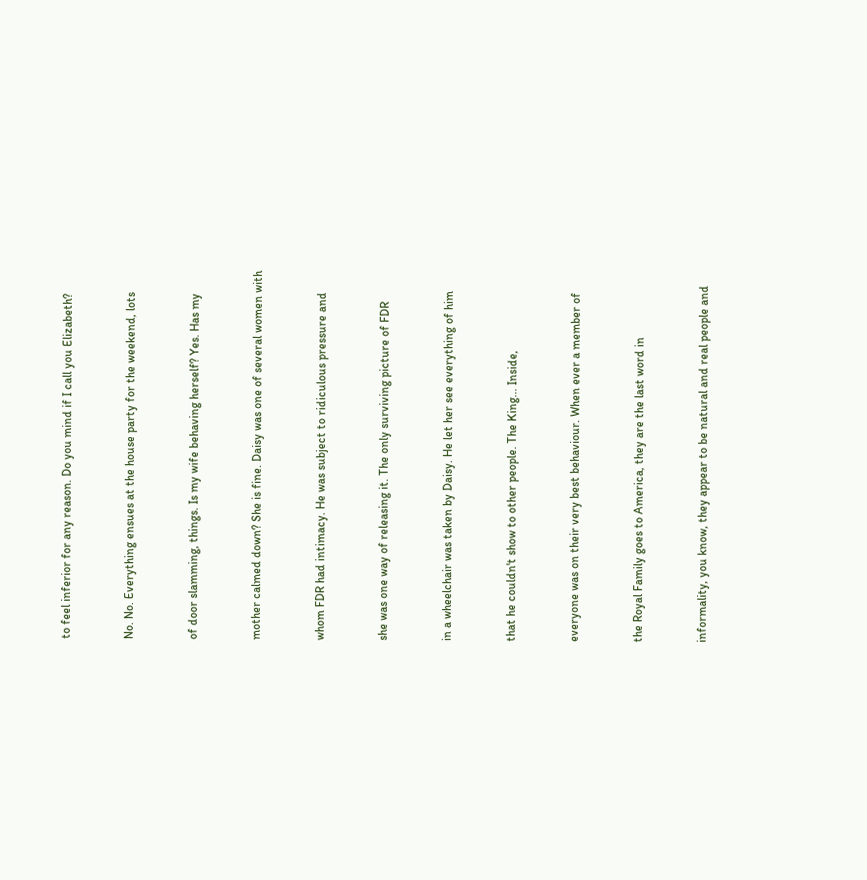to feel inferior for any reason. Do you mind if I call you Elizabeth?


No. No. Everything ensues at the house party for the weekend, lots


of door slamming, things. Is my wife behaving herself? Yes. Has my


mother calmed down? She is fine. Daisy was one of several women with


whom FDR had intimacy. He was subject to ridiculous pressure and


she was one way of releasing it. The only surviving picture of FDR


in a wheelchair was taken by Daisy. He let her see everything of him


that he couldn't show to other people. The King... Inside,


everyone was on their very best behaviour. When ever a member of


the Royal Family goes to America, they are the last word in


informality, you know, they appear to be natural and real people and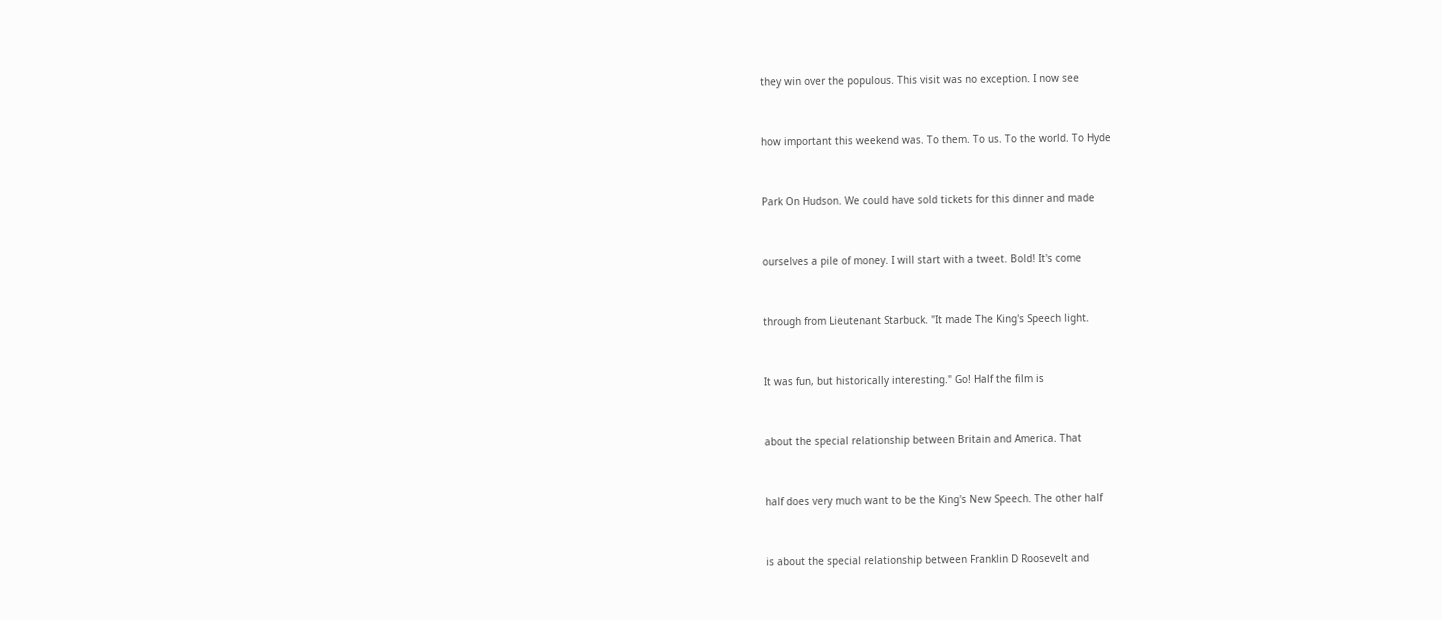they win over the populous. This visit was no exception. I now see


how important this weekend was. To them. To us. To the world. To Hyde


Park On Hudson. We could have sold tickets for this dinner and made


ourselves a pile of money. I will start with a tweet. Bold! It's come


through from Lieutenant Starbuck. "It made The King's Speech light.


It was fun, but historically interesting." Go! Half the film is


about the special relationship between Britain and America. That


half does very much want to be the King's New Speech. The other half


is about the special relationship between Franklin D Roosevelt and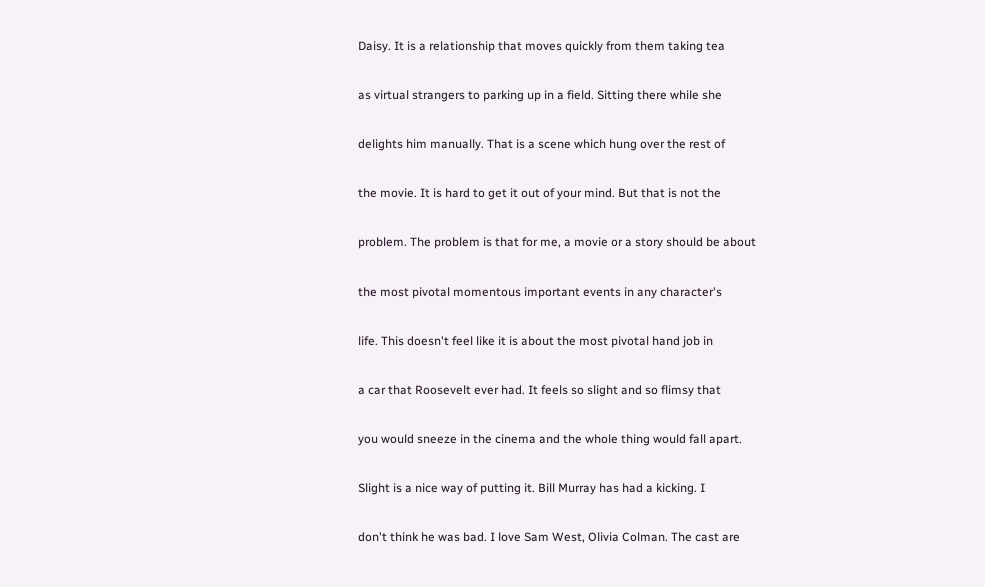Daisy. It is a relationship that moves quickly from them taking tea


as virtual strangers to parking up in a field. Sitting there while she


delights him manually. That is a scene which hung over the rest of


the movie. It is hard to get it out of your mind. But that is not the


problem. The problem is that for me, a movie or a story should be about


the most pivotal momentous important events in any character's


life. This doesn't feel like it is about the most pivotal hand job in


a car that Roosevelt ever had. It feels so slight and so flimsy that


you would sneeze in the cinema and the whole thing would fall apart.


Slight is a nice way of putting it. Bill Murray has had a kicking. I


don't think he was bad. I love Sam West, Olivia Colman. The cast are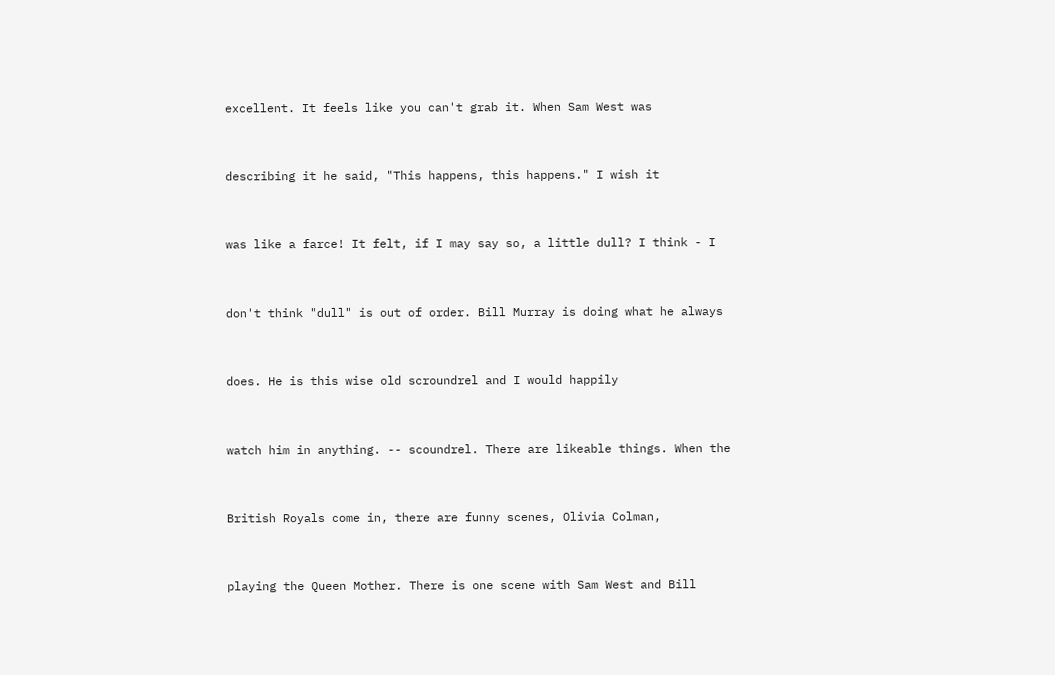excellent. It feels like you can't grab it. When Sam West was


describing it he said, "This happens, this happens." I wish it


was like a farce! It felt, if I may say so, a little dull? I think - I


don't think "dull" is out of order. Bill Murray is doing what he always


does. He is this wise old scroundrel and I would happily


watch him in anything. -- scoundrel. There are likeable things. When the


British Royals come in, there are funny scenes, Olivia Colman,


playing the Queen Mother. There is one scene with Sam West and Bill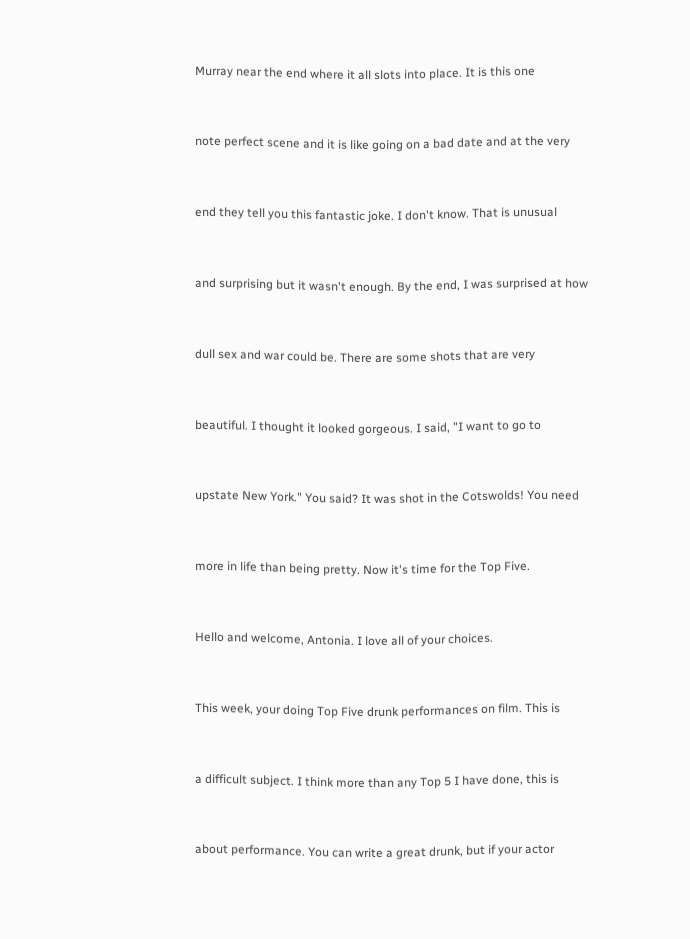Murray near the end where it all slots into place. It is this one


note perfect scene and it is like going on a bad date and at the very


end they tell you this fantastic joke. I don't know. That is unusual


and surprising but it wasn't enough. By the end, I was surprised at how


dull sex and war could be. There are some shots that are very


beautiful. I thought it looked gorgeous. I said, "I want to go to


upstate New York." You said? It was shot in the Cotswolds! You need


more in life than being pretty. Now it's time for the Top Five.


Hello and welcome, Antonia. I love all of your choices.


This week, your doing Top Five drunk performances on film. This is


a difficult subject. I think more than any Top 5 I have done, this is


about performance. You can write a great drunk, but if your actor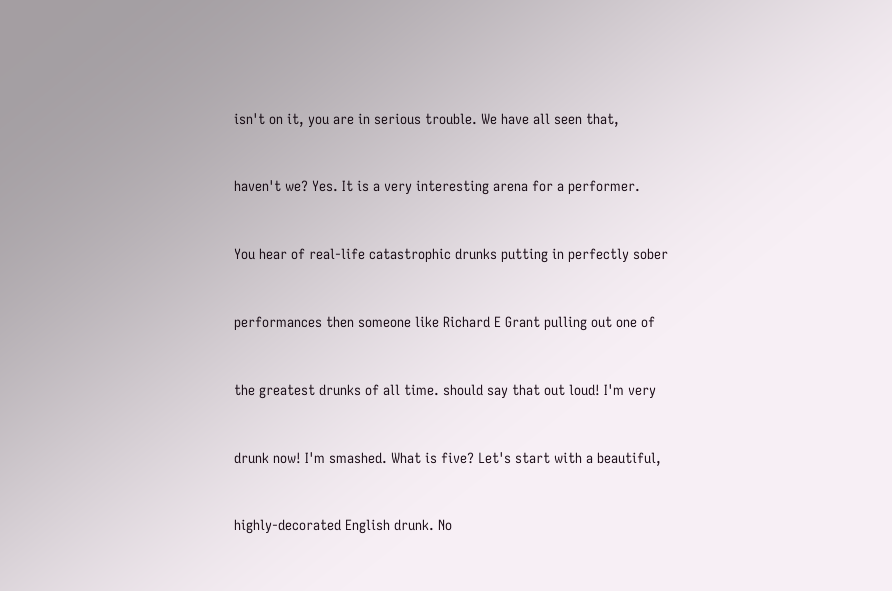isn't on it, you are in serious trouble. We have all seen that,


haven't we? Yes. It is a very interesting arena for a performer.


You hear of real-life catastrophic drunks putting in perfectly sober


performances then someone like Richard E Grant pulling out one of


the greatest drunks of all time. should say that out loud! I'm very


drunk now! I'm smashed. What is five? Let's start with a beautiful,


highly-decorated English drunk. No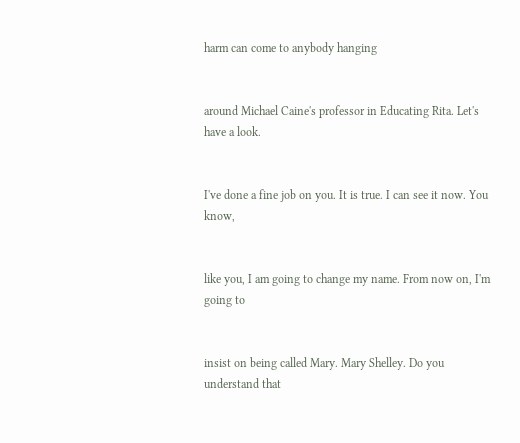harm can come to anybody hanging


around Michael Caine's professor in Educating Rita. Let's have a look.


I've done a fine job on you. It is true. I can see it now. You know,


like you, I am going to change my name. From now on, I'm going to


insist on being called Mary. Mary Shelley. Do you understand that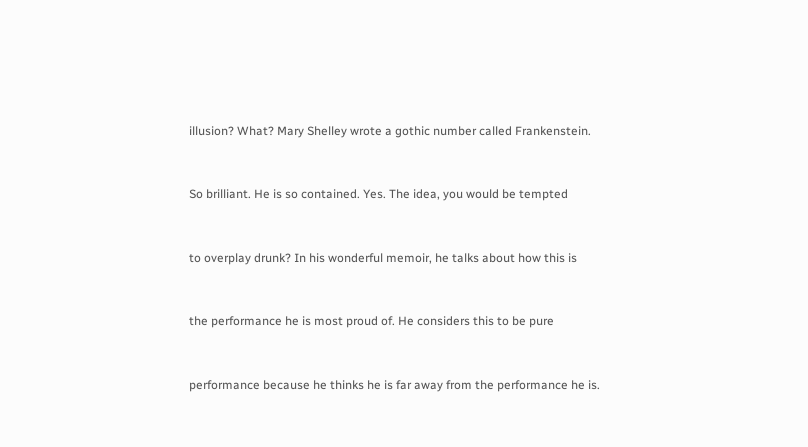illusion? What? Mary Shelley wrote a gothic number called Frankenstein.


So brilliant. He is so contained. Yes. The idea, you would be tempted


to overplay drunk? In his wonderful memoir, he talks about how this is


the performance he is most proud of. He considers this to be pure


performance because he thinks he is far away from the performance he is.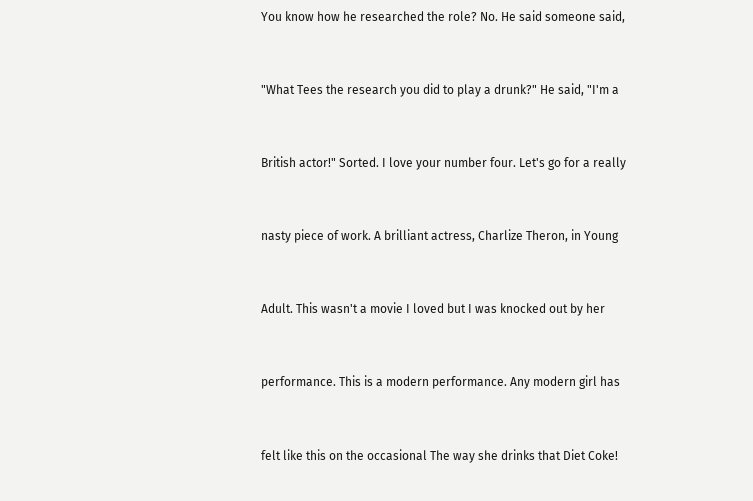You know how he researched the role? No. He said someone said,


"What Tees the research you did to play a drunk?" He said, "I'm a


British actor!" Sorted. I love your number four. Let's go for a really


nasty piece of work. A brilliant actress, Charlize Theron, in Young


Adult. This wasn't a movie I loved but I was knocked out by her


performance. This is a modern performance. Any modern girl has


felt like this on the occasional The way she drinks that Diet Coke!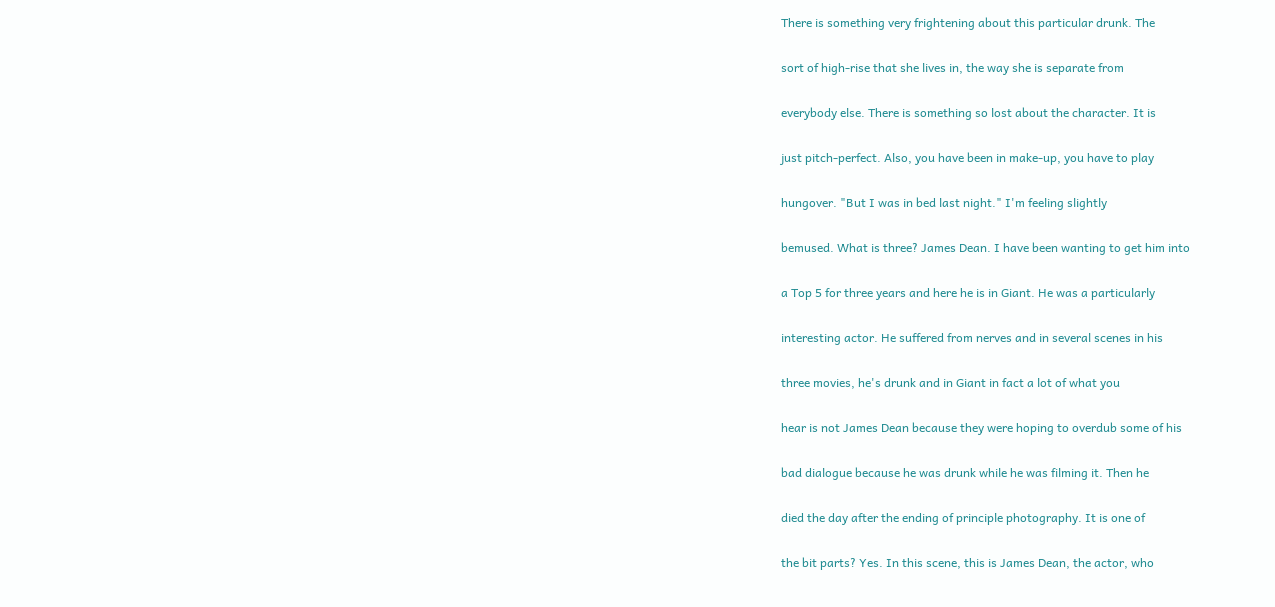There is something very frightening about this particular drunk. The


sort of high-rise that she lives in, the way she is separate from


everybody else. There is something so lost about the character. It is


just pitch-perfect. Also, you have been in make-up, you have to play


hungover. "But I was in bed last night." I'm feeling slightly


bemused. What is three? James Dean. I have been wanting to get him into


a Top 5 for three years and here he is in Giant. He was a particularly


interesting actor. He suffered from nerves and in several scenes in his


three movies, he's drunk and in Giant in fact a lot of what you


hear is not James Dean because they were hoping to overdub some of his


bad dialogue because he was drunk while he was filming it. Then he


died the day after the ending of principle photography. It is one of


the bit parts? Yes. In this scene, this is James Dean, the actor, who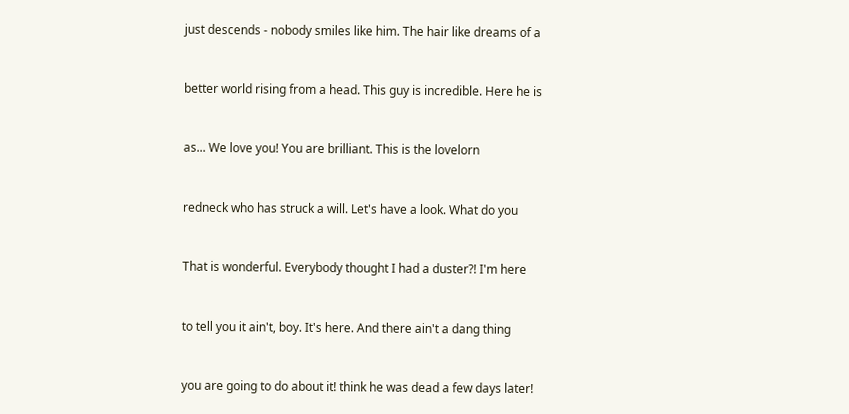just descends - nobody smiles like him. The hair like dreams of a


better world rising from a head. This guy is incredible. Here he is


as... We love you! You are brilliant. This is the lovelorn


redneck who has struck a will. Let's have a look. What do you


That is wonderful. Everybody thought I had a duster?! I'm here


to tell you it ain't, boy. It's here. And there ain't a dang thing


you are going to do about it! think he was dead a few days later!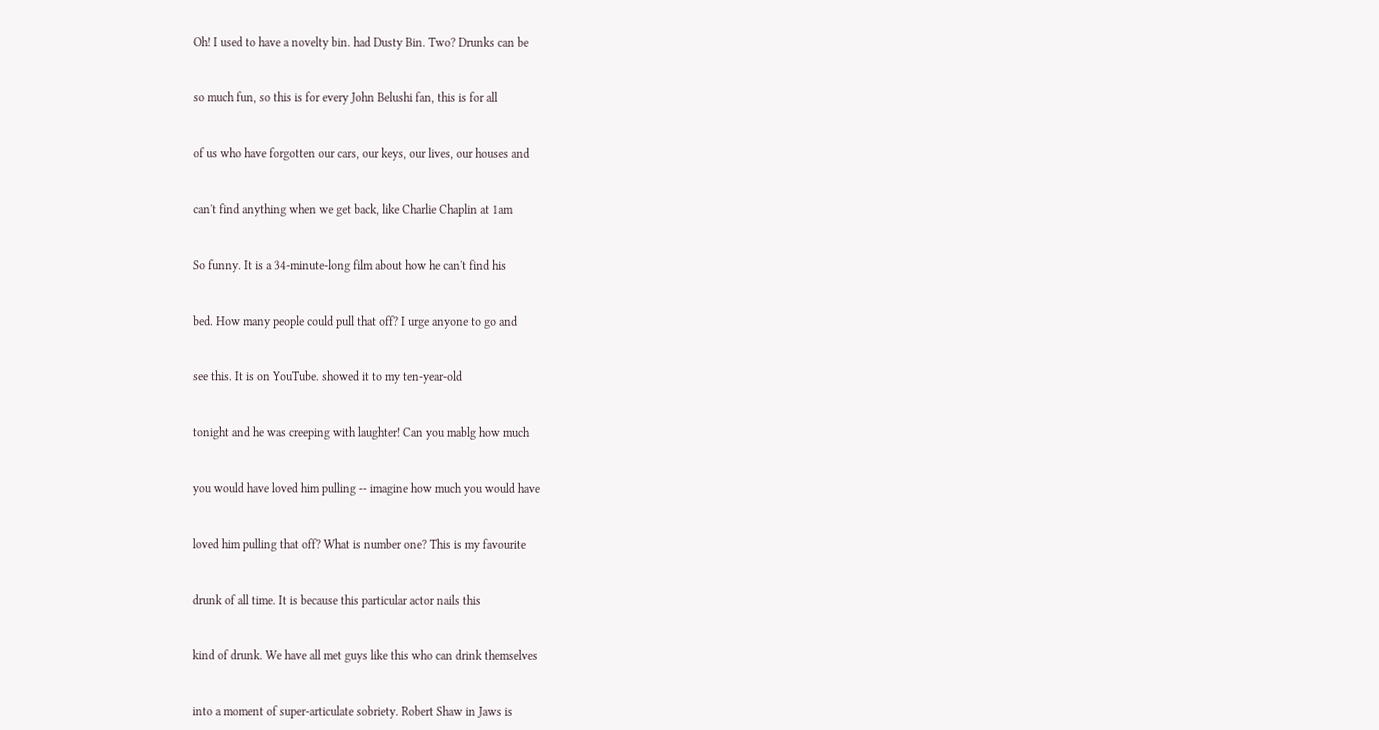Oh! I used to have a novelty bin. had Dusty Bin. Two? Drunks can be


so much fun, so this is for every John Belushi fan, this is for all


of us who have forgotten our cars, our keys, our lives, our houses and


can't find anything when we get back, like Charlie Chaplin at 1am


So funny. It is a 34-minute-long film about how he can't find his


bed. How many people could pull that off? I urge anyone to go and


see this. It is on YouTube. showed it to my ten-year-old


tonight and he was creeping with laughter! Can you mablg how much


you would have loved him pulling -- imagine how much you would have


loved him pulling that off? What is number one? This is my favourite


drunk of all time. It is because this particular actor nails this


kind of drunk. We have all met guys like this who can drink themselves


into a moment of super-articulate sobriety. Robert Shaw in Jaws is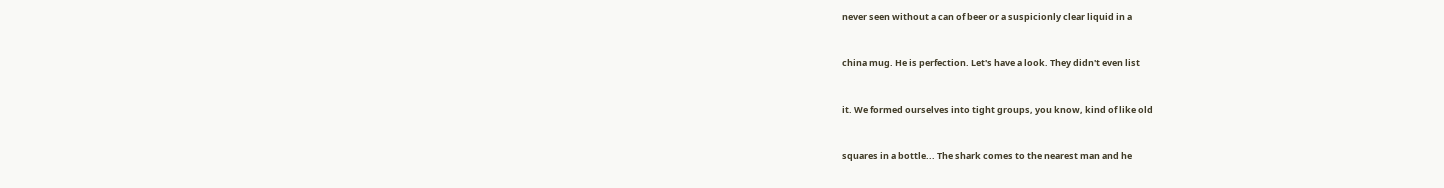never seen without a can of beer or a suspicionly clear liquid in a


china mug. He is perfection. Let's have a look. They didn't even list


it. We formed ourselves into tight groups, you know, kind of like old


squares in a bottle... The shark comes to the nearest man and he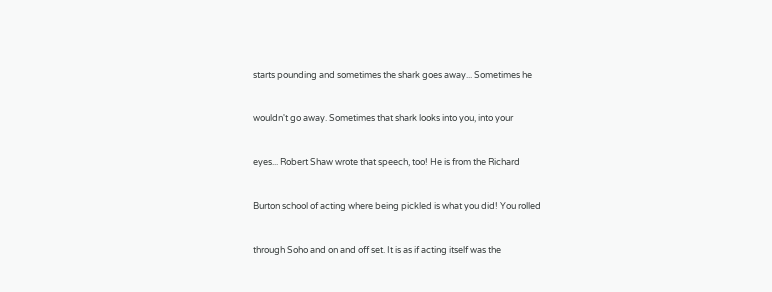starts pounding and sometimes the shark goes away... Sometimes he


wouldn't go away. Sometimes that shark looks into you, into your


eyes... Robert Shaw wrote that speech, too! He is from the Richard


Burton school of acting where being pickled is what you did! You rolled


through Soho and on and off set. It is as if acting itself was the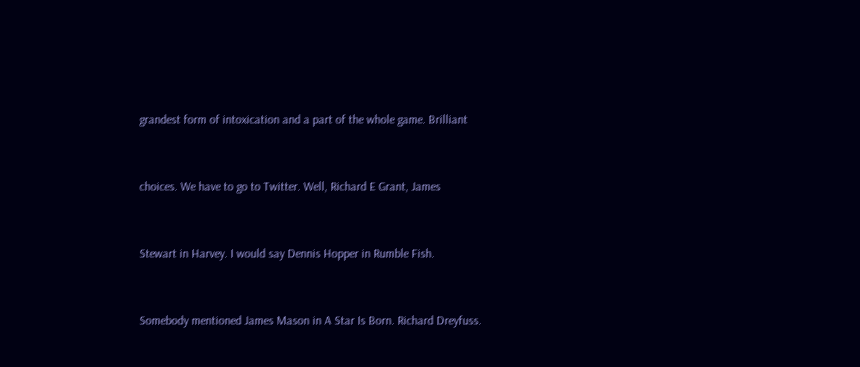grandest form of intoxication and a part of the whole game. Brilliant


choices. We have to go to Twitter. Well, Richard E Grant, James


Stewart in Harvey. I would say Dennis Hopper in Rumble Fish.


Somebody mentioned James Mason in A Star Is Born. Richard Dreyfuss.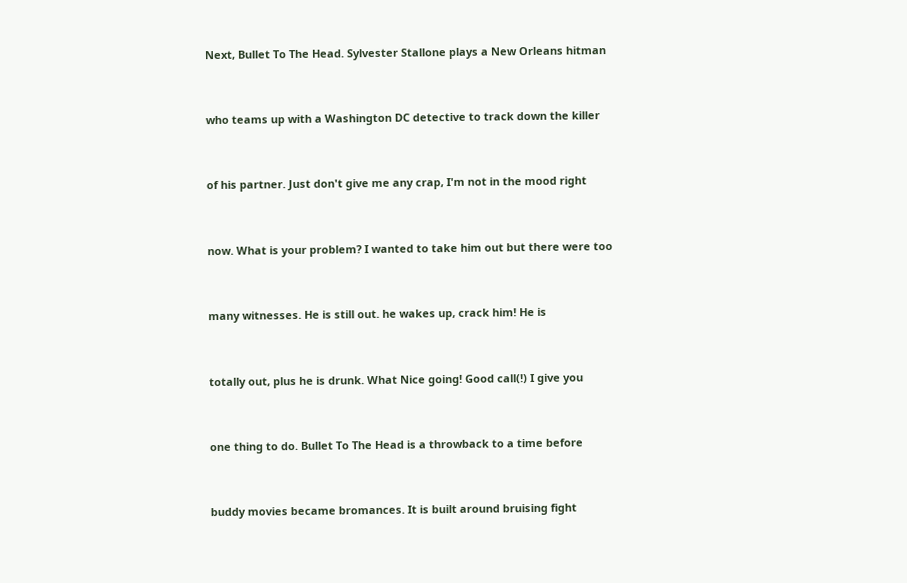Next, Bullet To The Head. Sylvester Stallone plays a New Orleans hitman


who teams up with a Washington DC detective to track down the killer


of his partner. Just don't give me any crap, I'm not in the mood right


now. What is your problem? I wanted to take him out but there were too


many witnesses. He is still out. he wakes up, crack him! He is


totally out, plus he is drunk. What Nice going! Good call(!) I give you


one thing to do. Bullet To The Head is a throwback to a time before


buddy movies became bromances. It is built around bruising fight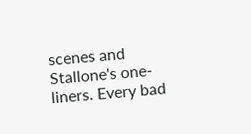scenes and Stallone's one-liners. Every bad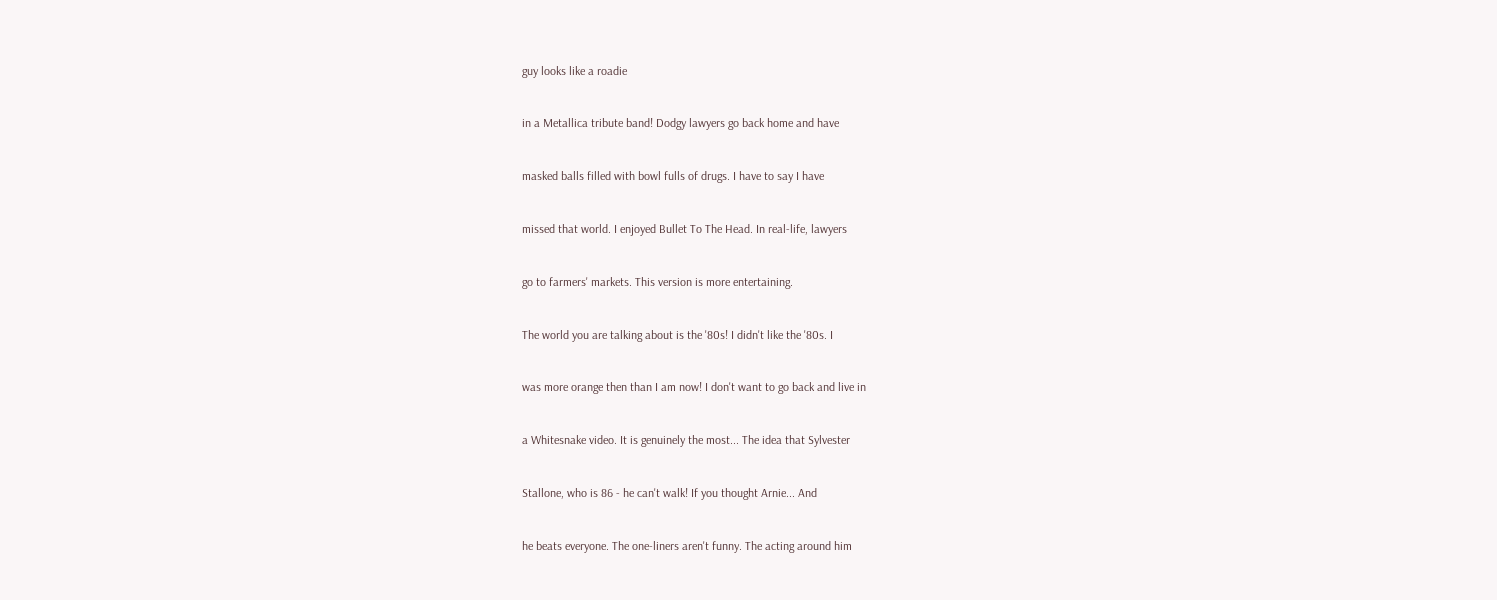guy looks like a roadie


in a Metallica tribute band! Dodgy lawyers go back home and have


masked balls filled with bowl fulls of drugs. I have to say I have


missed that world. I enjoyed Bullet To The Head. In real-life, lawyers


go to farmers' markets. This version is more entertaining.


The world you are talking about is the '80s! I didn't like the '80s. I


was more orange then than I am now! I don't want to go back and live in


a Whitesnake video. It is genuinely the most... The idea that Sylvester


Stallone, who is 86 - he can't walk! If you thought Arnie... And


he beats everyone. The one-liners aren't funny. The acting around him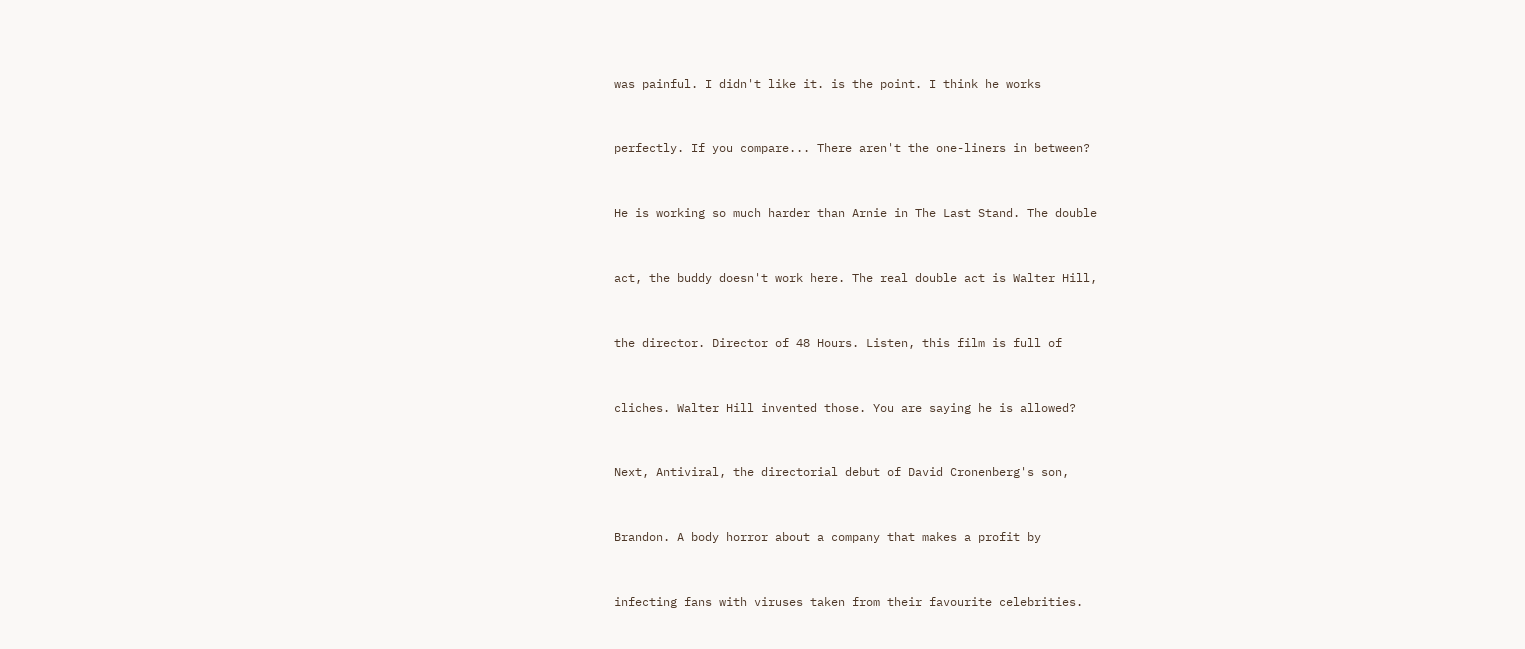was painful. I didn't like it. is the point. I think he works


perfectly. If you compare... There aren't the one-liners in between?


He is working so much harder than Arnie in The Last Stand. The double


act, the buddy doesn't work here. The real double act is Walter Hill,


the director. Director of 48 Hours. Listen, this film is full of


cliches. Walter Hill invented those. You are saying he is allowed?


Next, Antiviral, the directorial debut of David Cronenberg's son,


Brandon. A body horror about a company that makes a profit by


infecting fans with viruses taken from their favourite celebrities.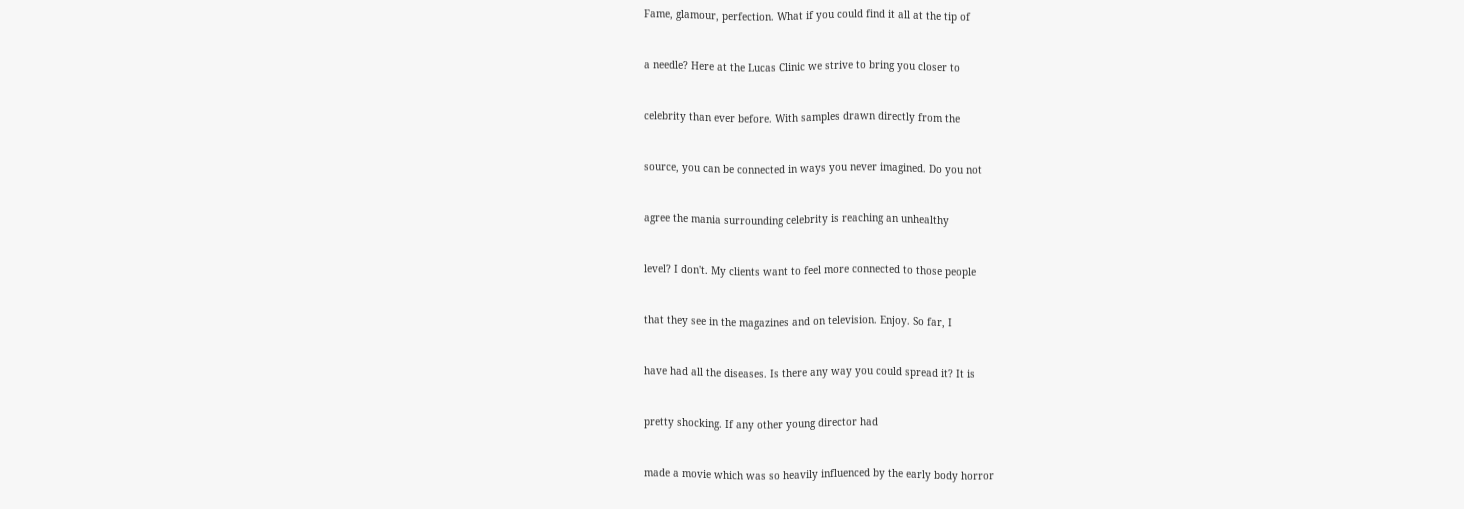Fame, glamour, perfection. What if you could find it all at the tip of


a needle? Here at the Lucas Clinic we strive to bring you closer to


celebrity than ever before. With samples drawn directly from the


source, you can be connected in ways you never imagined. Do you not


agree the mania surrounding celebrity is reaching an unhealthy


level? I don't. My clients want to feel more connected to those people


that they see in the magazines and on television. Enjoy. So far, I


have had all the diseases. Is there any way you could spread it? It is


pretty shocking. If any other young director had


made a movie which was so heavily influenced by the early body horror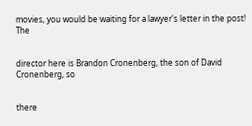movies, you would be waiting for a lawyer's letter in the post! The


director here is Brandon Cronenberg, the son of David Cronenberg, so


there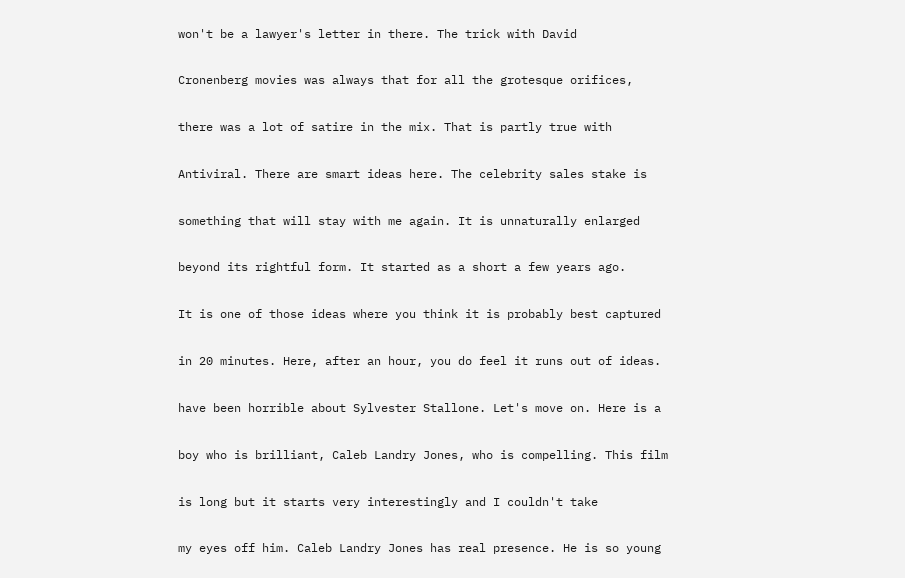won't be a lawyer's letter in there. The trick with David


Cronenberg movies was always that for all the grotesque orifices,


there was a lot of satire in the mix. That is partly true with


Antiviral. There are smart ideas here. The celebrity sales stake is


something that will stay with me again. It is unnaturally enlarged


beyond its rightful form. It started as a short a few years ago.


It is one of those ideas where you think it is probably best captured


in 20 minutes. Here, after an hour, you do feel it runs out of ideas.


have been horrible about Sylvester Stallone. Let's move on. Here is a


boy who is brilliant, Caleb Landry Jones, who is compelling. This film


is long but it starts very interestingly and I couldn't take


my eyes off him. Caleb Landry Jones has real presence. He is so young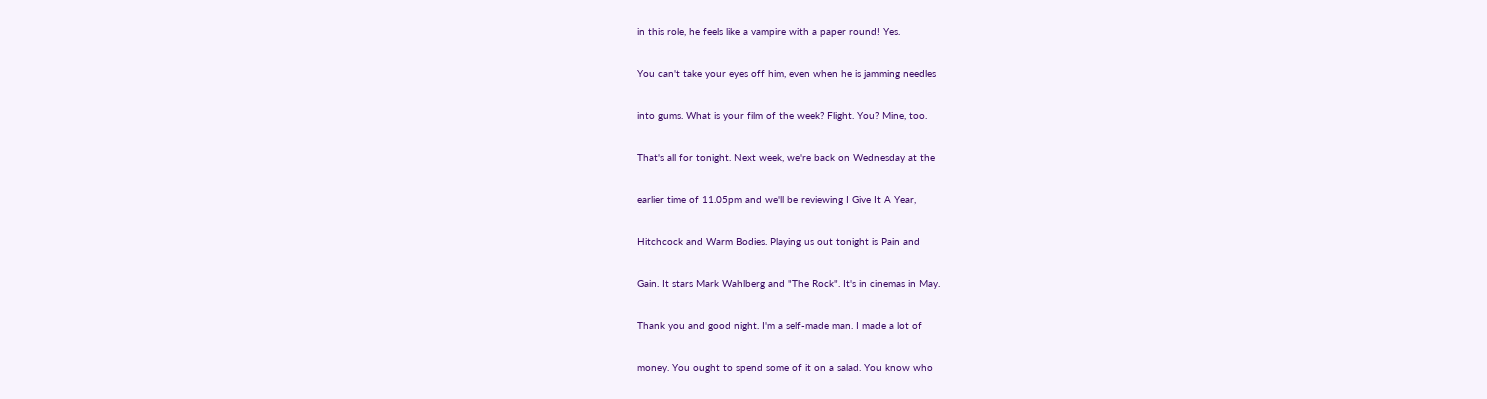in this role, he feels like a vampire with a paper round! Yes.


You can't take your eyes off him, even when he is jamming needles


into gums. What is your film of the week? Flight. You? Mine, too.


That's all for tonight. Next week, we're back on Wednesday at the


earlier time of 11.05pm and we'll be reviewing I Give It A Year,


Hitchcock and Warm Bodies. Playing us out tonight is Pain and


Gain. It stars Mark Wahlberg and "The Rock". It's in cinemas in May.


Thank you and good night. I'm a self-made man. I made a lot of


money. You ought to spend some of it on a salad. You know who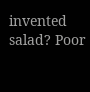invented salad? Poor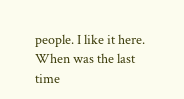people. I like it here. When was the last time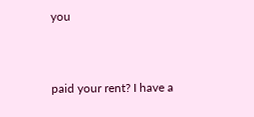you


paid your rent? I have a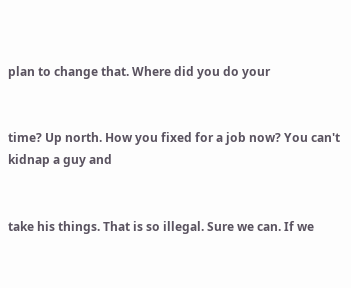plan to change that. Where did you do your


time? Up north. How you fixed for a job now? You can't kidnap a guy and


take his things. That is so illegal. Sure we can. If we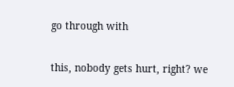go through with


this, nobody gets hurt, right? we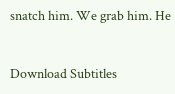snatch him. We grab him. He


Download Subtitles